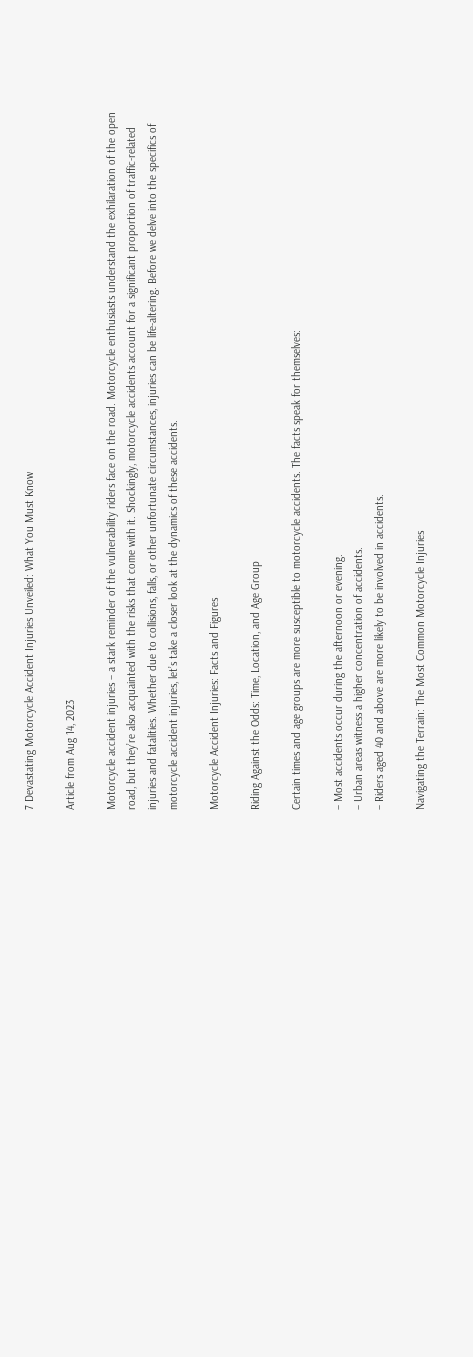7 Devastating Motorcycle Accident Injuries Unveiled: What You Must Know

Article from Aug 14, 2023

Motorcycle accident injuries – a stark reminder of the vulnerability riders face on the road. Motorcycle enthusiasts understand the exhilaration of the open road, but they’re also acquainted with the risks that come with it. Shockingly, motorcycle accidents account for a significant proportion of traffic-related injuries and fatalities. Whether due to collisions, falls, or other unfortunate circumstances, injuries can be life-altering. Before we delve into the specifics of motorcycle accident injuries, let’s take a closer look at the dynamics of these accidents.

Motorcycle Accident Injuries: Facts and Figures

Riding Against the Odds: Time, Location, and Age Group

Certain times and age groups are more susceptible to motorcycle accidents. The facts speak for themselves:

– Most accidents occur during the afternoon or evening.
– Urban areas witness a higher concentration of accidents.
– Riders aged 40 and above are more likely to be involved in accidents.

Navigating the Terrain: The Most Common Motorcycle Injuries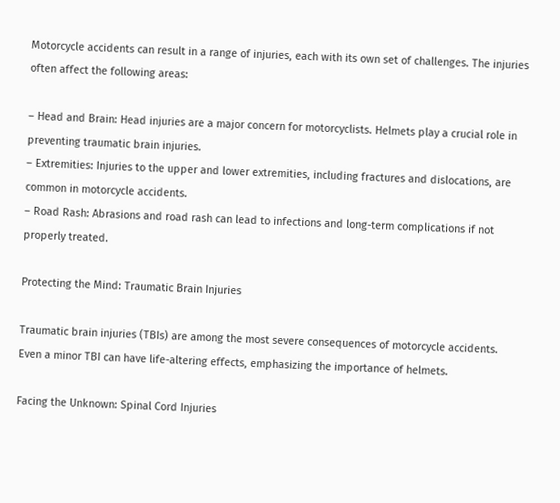Motorcycle accidents can result in a range of injuries, each with its own set of challenges. The injuries often affect the following areas:

– Head and Brain: Head injuries are a major concern for motorcyclists. Helmets play a crucial role in preventing traumatic brain injuries.
– Extremities: Injuries to the upper and lower extremities, including fractures and dislocations, are common in motorcycle accidents.
– Road Rash: Abrasions and road rash can lead to infections and long-term complications if not properly treated.

Protecting the Mind: Traumatic Brain Injuries

Traumatic brain injuries (TBIs) are among the most severe consequences of motorcycle accidents. Even a minor TBI can have life-altering effects, emphasizing the importance of helmets.

Facing the Unknown: Spinal Cord Injuries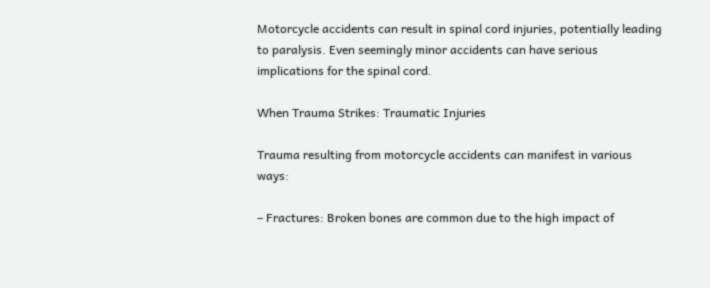Motorcycle accidents can result in spinal cord injuries, potentially leading to paralysis. Even seemingly minor accidents can have serious implications for the spinal cord.

When Trauma Strikes: Traumatic Injuries

Trauma resulting from motorcycle accidents can manifest in various ways:

– Fractures: Broken bones are common due to the high impact of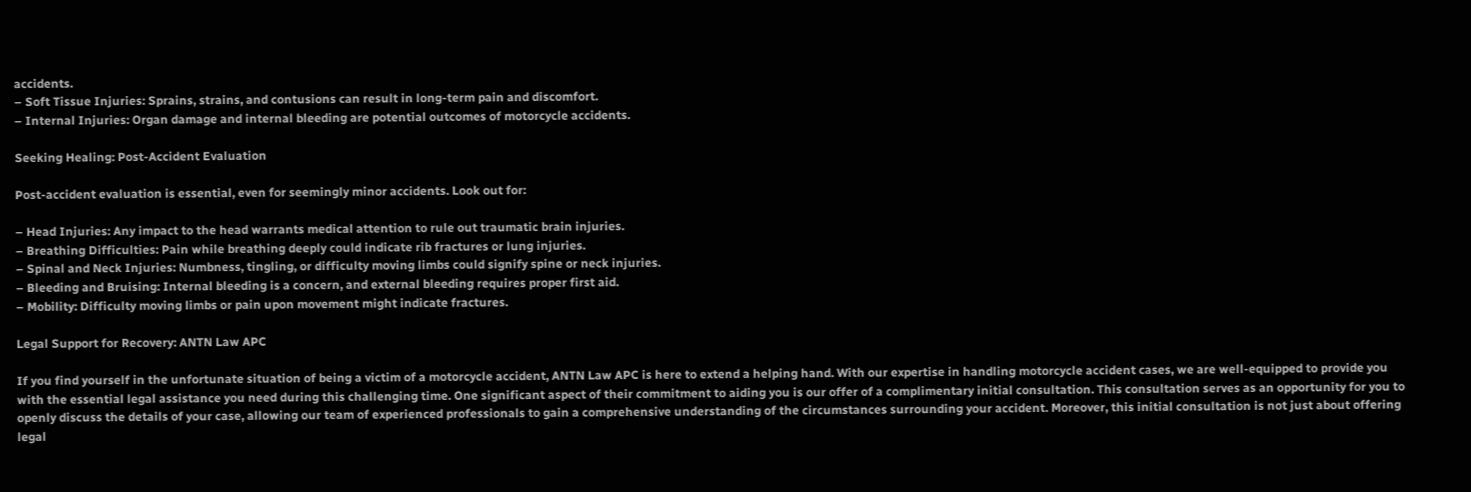accidents.
– Soft Tissue Injuries: Sprains, strains, and contusions can result in long-term pain and discomfort.
– Internal Injuries: Organ damage and internal bleeding are potential outcomes of motorcycle accidents.

Seeking Healing: Post-Accident Evaluation

Post-accident evaluation is essential, even for seemingly minor accidents. Look out for:

– Head Injuries: Any impact to the head warrants medical attention to rule out traumatic brain injuries.
– Breathing Difficulties: Pain while breathing deeply could indicate rib fractures or lung injuries.
– Spinal and Neck Injuries: Numbness, tingling, or difficulty moving limbs could signify spine or neck injuries.
– Bleeding and Bruising: Internal bleeding is a concern, and external bleeding requires proper first aid.
– Mobility: Difficulty moving limbs or pain upon movement might indicate fractures.

Legal Support for Recovery: ANTN Law APC

If you find yourself in the unfortunate situation of being a victim of a motorcycle accident, ANTN Law APC is here to extend a helping hand. With our expertise in handling motorcycle accident cases, we are well-equipped to provide you with the essential legal assistance you need during this challenging time. One significant aspect of their commitment to aiding you is our offer of a complimentary initial consultation. This consultation serves as an opportunity for you to openly discuss the details of your case, allowing our team of experienced professionals to gain a comprehensive understanding of the circumstances surrounding your accident. Moreover, this initial consultation is not just about offering legal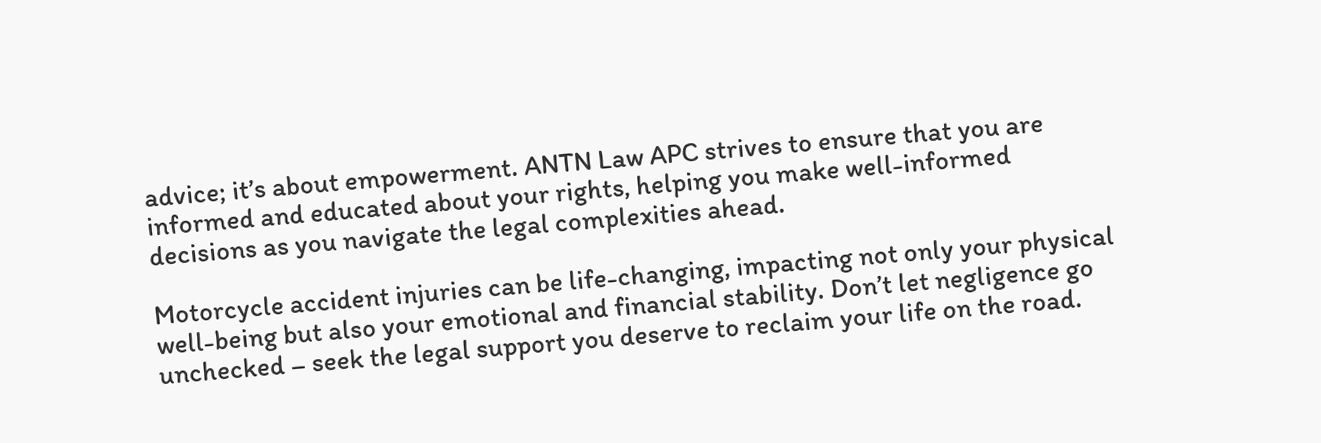advice; it’s about empowerment. ANTN Law APC strives to ensure that you are informed and educated about your rights, helping you make well-informed decisions as you navigate the legal complexities ahead.

Motorcycle accident injuries can be life-changing, impacting not only your physical well-being but also your emotional and financial stability. Don’t let negligence go unchecked – seek the legal support you deserve to reclaim your life on the road.